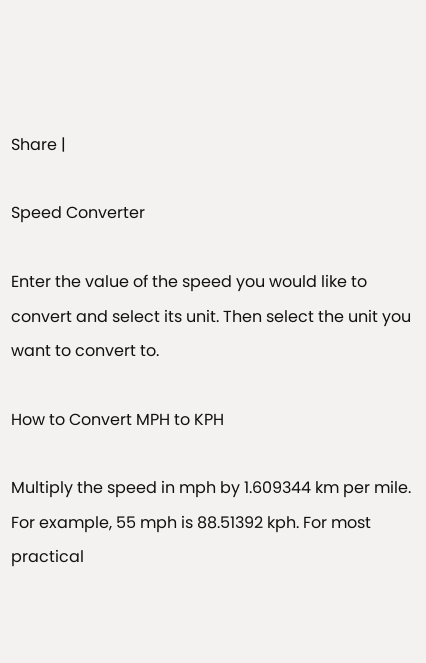Share |

Speed Converter

Enter the value of the speed you would like to convert and select its unit. Then select the unit you want to convert to.

How to Convert MPH to KPH

Multiply the speed in mph by 1.609344 km per mile. For example, 55 mph is 88.51392 kph. For most practical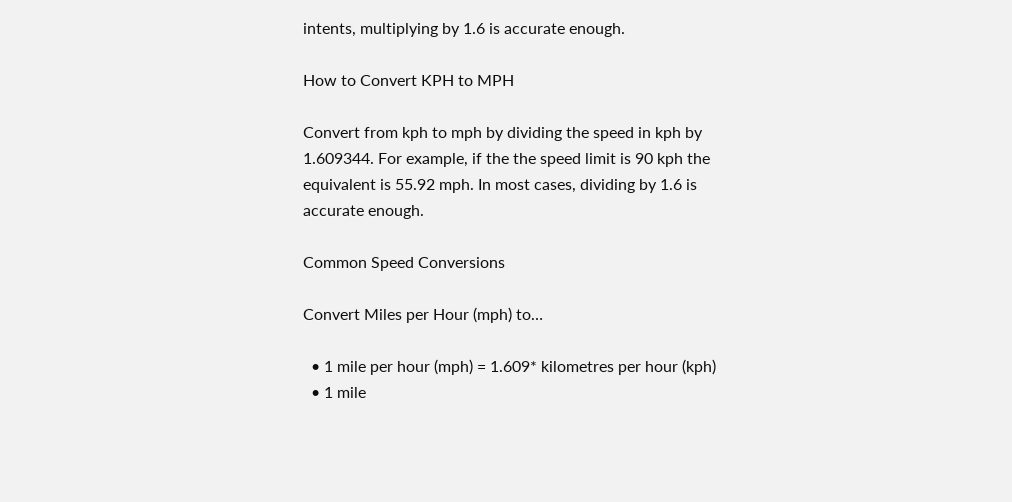intents, multiplying by 1.6 is accurate enough.

How to Convert KPH to MPH

Convert from kph to mph by dividing the speed in kph by 1.609344. For example, if the the speed limit is 90 kph the equivalent is 55.92 mph. In most cases, dividing by 1.6 is accurate enough.

Common Speed Conversions

Convert Miles per Hour (mph) to…

  • 1 mile per hour (mph) = 1.609* kilometres per hour (kph)
  • 1 mile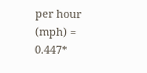per hour (mph) = 0.447*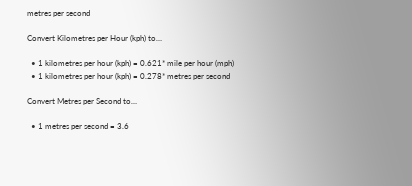metres per second

Convert Kilometres per Hour (kph) to…

  • 1 kilometres per hour (kph) = 0.621* mile per hour (mph)
  • 1 kilometres per hour (kph) = 0.278* metres per second

Convert Metres per Second to…

  • 1 metres per second = 3.6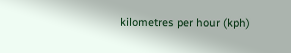kilometres per hour (kph)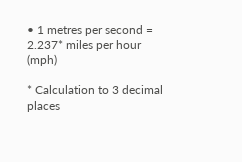• 1 metres per second = 2.237* miles per hour (mph)

* Calculation to 3 decimal places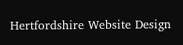Hertfordshire Website Design